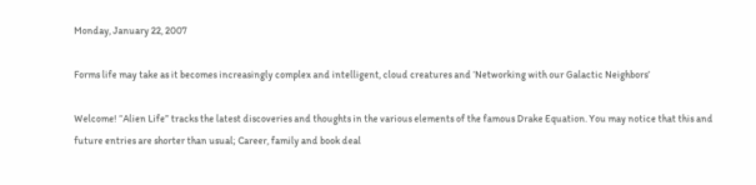Monday, January 22, 2007

Forms life may take as it becomes increasingly complex and intelligent, cloud creatures and ‘Networking with our Galactic Neighbors’

Welcome! “Alien Life” tracks the latest discoveries and thoughts in the various elements of the famous Drake Equation. You may notice that this and future entries are shorter than usual; Career, family and book deal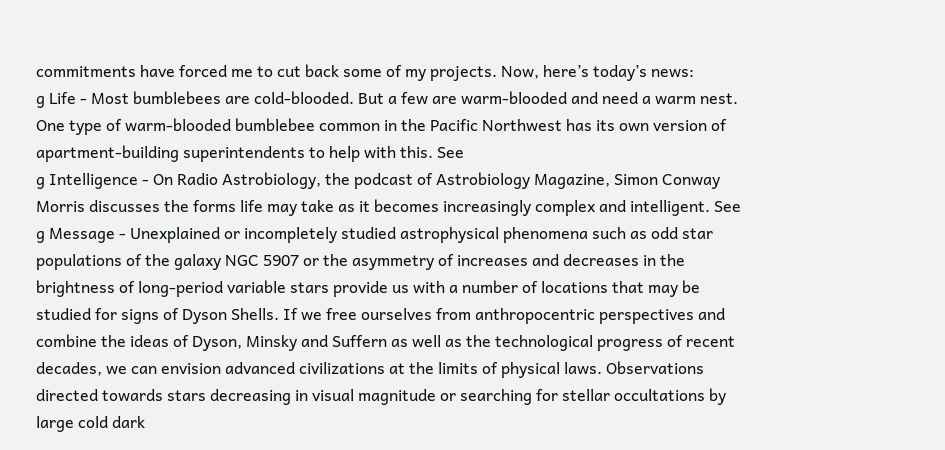commitments have forced me to cut back some of my projects. Now, here’s today’s news:
g Life - Most bumblebees are cold-blooded. But a few are warm-blooded and need a warm nest. One type of warm-blooded bumblebee common in the Pacific Northwest has its own version of apartment-building superintendents to help with this. See
g Intelligence - On Radio Astrobiology, the podcast of Astrobiology Magazine, Simon Conway Morris discusses the forms life may take as it becomes increasingly complex and intelligent. See
g Message - Unexplained or incompletely studied astrophysical phenomena such as odd star populations of the galaxy NGC 5907 or the asymmetry of increases and decreases in the brightness of long-period variable stars provide us with a number of locations that may be studied for signs of Dyson Shells. If we free ourselves from anthropocentric perspectives and combine the ideas of Dyson, Minsky and Suffern as well as the technological progress of recent decades, we can envision advanced civilizations at the limits of physical laws. Observations directed towards stars decreasing in visual magnitude or searching for stellar occultations by large cold dark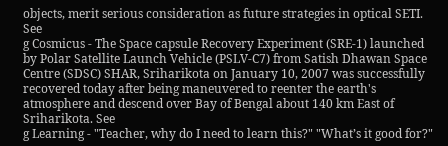objects, merit serious consideration as future strategies in optical SETI. See
g Cosmicus - The Space capsule Recovery Experiment (SRE-1) launched by Polar Satellite Launch Vehicle (PSLV-C7) from Satish Dhawan Space Centre (SDSC) SHAR, Sriharikota on January 10, 2007 was successfully recovered today after being maneuvered to reenter the earth's atmosphere and descend over Bay of Bengal about 140 km East of Sriharikota. See
g Learning - "Teacher, why do I need to learn this?" "What’s it good for?"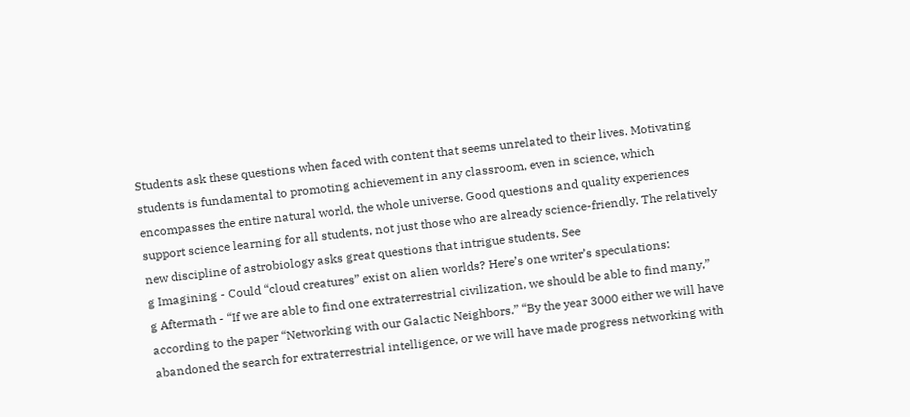Students ask these questions when faced with content that seems unrelated to their lives. Motivating students is fundamental to promoting achievement in any classroom, even in science, which encompasses the entire natural world, the whole universe. Good questions and quality experiences support science learning for all students, not just those who are already science-friendly. The relatively new discipline of astrobiology asks great questions that intrigue students. See
g Imagining - Could “cloud creatures” exist on alien worlds? Here’s one writer’s speculations:
g Aftermath - “If we are able to find one extraterrestrial civilization, we should be able to find many,” according to the paper “Networking with our Galactic Neighbors.” “By the year 3000 either we will have abandoned the search for extraterrestrial intelligence, or we will have made progress networking with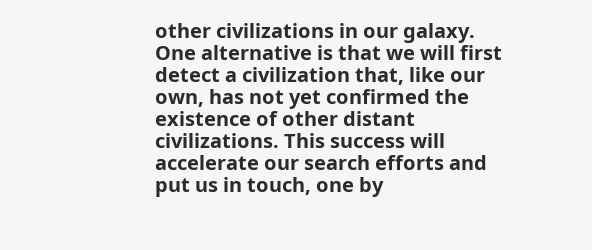other civilizations in our galaxy. One alternative is that we will first detect a civilization that, like our own, has not yet confirmed the existence of other distant civilizations. This success will accelerate our search efforts and put us in touch, one by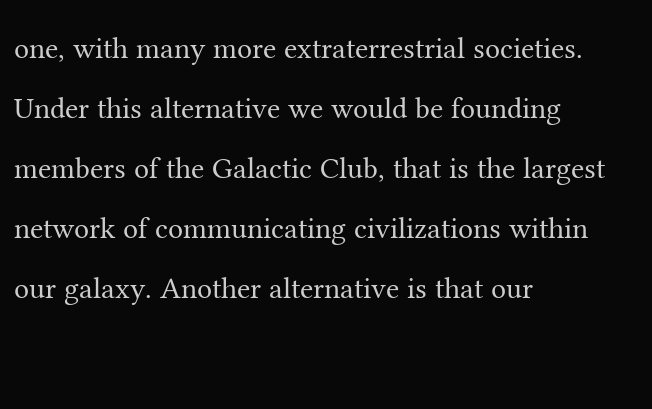one, with many more extraterrestrial societies. Under this alternative we would be founding members of the Galactic Club, that is the largest network of communicating civilizations within our galaxy. Another alternative is that our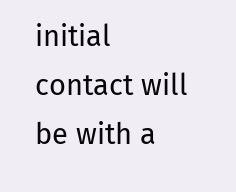initial contact will be with a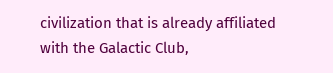civilization that is already affiliated with the Galactic Club,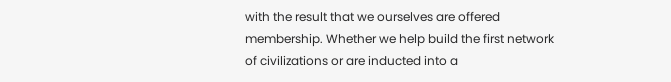with the result that we ourselves are offered membership. Whether we help build the first network of civilizations or are inducted into a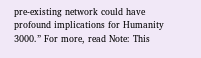pre-existing network could have profound implications for Humanity 3000.” For more, read Note: This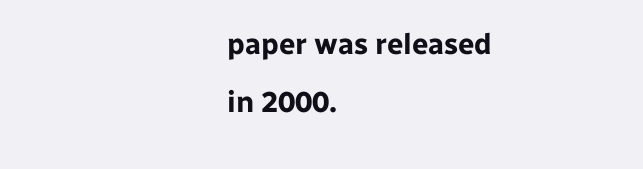paper was released in 2000.